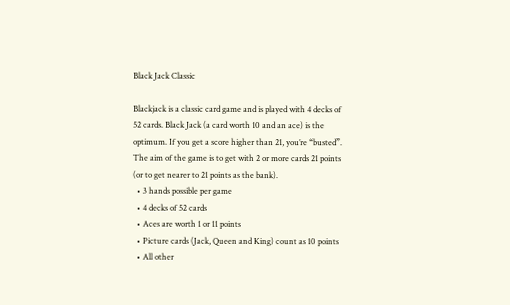Black Jack Classic

Blackjack is a classic card game and is played with 4 decks of 52 cards. Black Jack (a card worth 10 and an ace) is the optimum. If you get a score higher than 21, you’re “busted”. The aim of the game is to get with 2 or more cards 21 points (or to get nearer to 21 points as the bank).
  • 3 hands possible per game
  • 4 decks of 52 cards
  • Aces are worth 1 or 11 points
  • Picture cards (Jack, Queen and King) count as 10 points
  • All other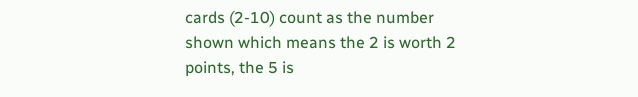cards (2-10) count as the number shown which means the 2 is worth 2 points, the 5 is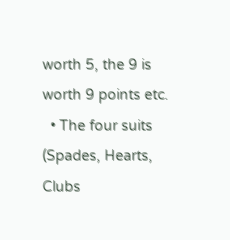worth 5, the 9 is worth 9 points etc.
  • The four suits (Spades, Hearts, Clubs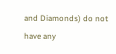and Diamonds) do not have any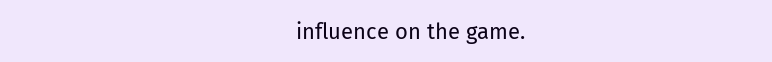influence on the game.